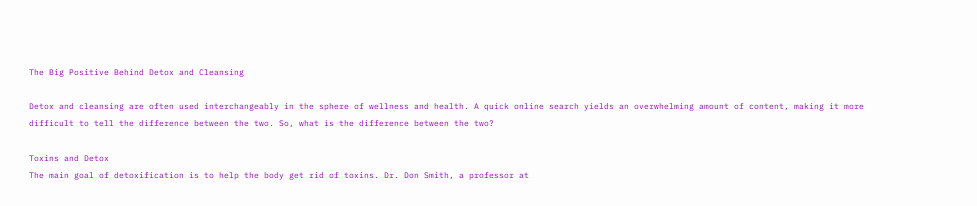The Big Positive Behind Detox and Cleansing

Detox and cleansing are often used interchangeably in the sphere of wellness and health. A quick online search yields an overwhelming amount of content, making it more difficult to tell the difference between the two. So, what is the difference between the two?

Toxins and Detox
The main goal of detoxification is to help the body get rid of toxins. Dr. Don Smith, a professor at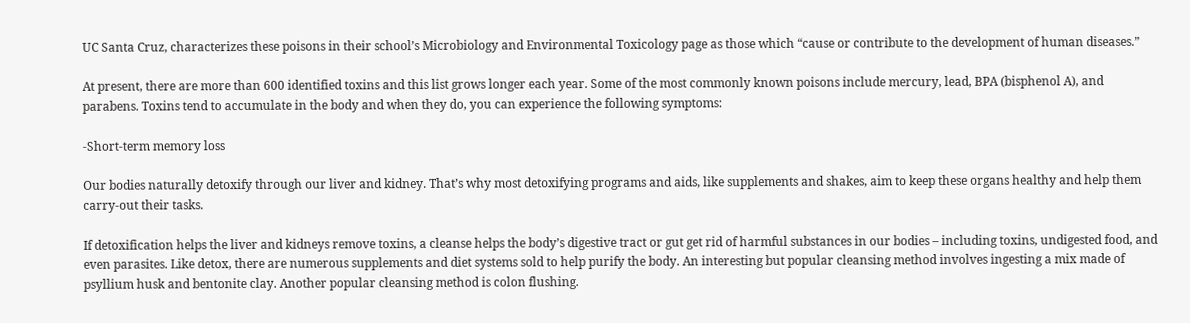UC Santa Cruz, characterizes these poisons in their school’s Microbiology and Environmental Toxicology page as those which “cause or contribute to the development of human diseases.”

At present, there are more than 600 identified toxins and this list grows longer each year. Some of the most commonly known poisons include mercury, lead, BPA (bisphenol A), and parabens. Toxins tend to accumulate in the body and when they do, you can experience the following symptoms:

-Short-term memory loss

Our bodies naturally detoxify through our liver and kidney. That’s why most detoxifying programs and aids, like supplements and shakes, aim to keep these organs healthy and help them carry-out their tasks.

If detoxification helps the liver and kidneys remove toxins, a cleanse helps the body’s digestive tract or gut get rid of harmful substances in our bodies – including toxins, undigested food, and even parasites. Like detox, there are numerous supplements and diet systems sold to help purify the body. An interesting but popular cleansing method involves ingesting a mix made of psyllium husk and bentonite clay. Another popular cleansing method is colon flushing.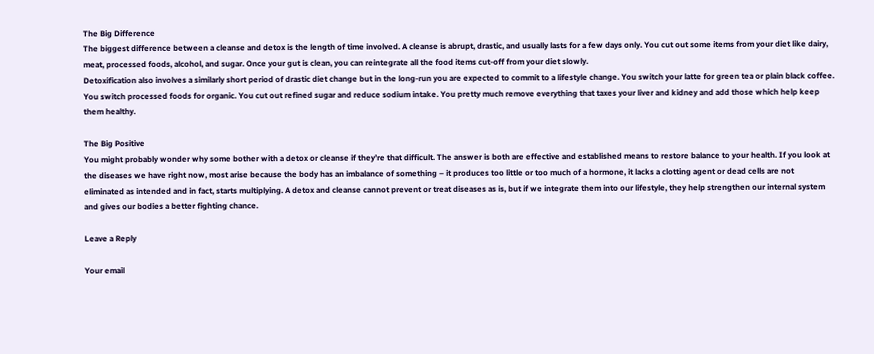The Big Difference
The biggest difference between a cleanse and detox is the length of time involved. A cleanse is abrupt, drastic, and usually lasts for a few days only. You cut out some items from your diet like dairy, meat, processed foods, alcohol, and sugar. Once your gut is clean, you can reintegrate all the food items cut-off from your diet slowly.
Detoxification also involves a similarly short period of drastic diet change but in the long-run you are expected to commit to a lifestyle change. You switch your latte for green tea or plain black coffee. You switch processed foods for organic. You cut out refined sugar and reduce sodium intake. You pretty much remove everything that taxes your liver and kidney and add those which help keep them healthy.

The Big Positive
You might probably wonder why some bother with a detox or cleanse if they’re that difficult. The answer is both are effective and established means to restore balance to your health. If you look at the diseases we have right now, most arise because the body has an imbalance of something – it produces too little or too much of a hormone, it lacks a clotting agent or dead cells are not eliminated as intended and in fact, starts multiplying. A detox and cleanse cannot prevent or treat diseases as is, but if we integrate them into our lifestyle, they help strengthen our internal system and gives our bodies a better fighting chance.

Leave a Reply

Your email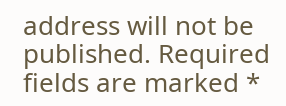address will not be published. Required fields are marked *